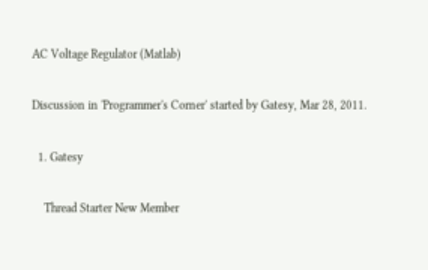AC Voltage Regulator (Matlab)

Discussion in 'Programmer's Corner' started by Gatesy, Mar 28, 2011.

  1. Gatesy

    Thread Starter New Member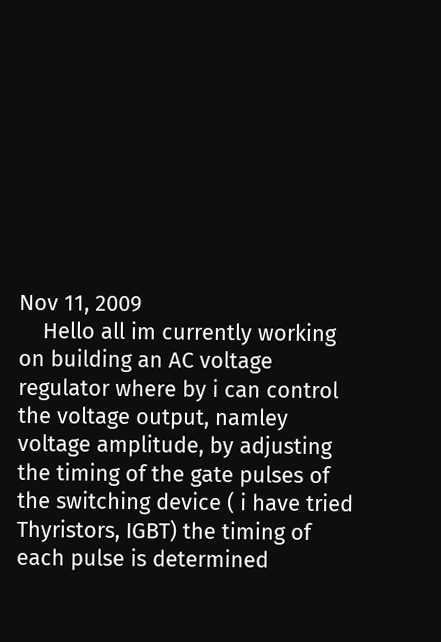Nov 11, 2009
    Hello all im currently working on building an AC voltage regulator where by i can control the voltage output, namley voltage amplitude, by adjusting the timing of the gate pulses of the switching device ( i have tried Thyristors, IGBT) the timing of each pulse is determined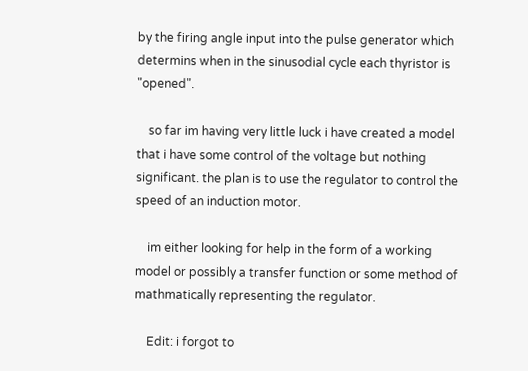by the firing angle input into the pulse generator which determins when in the sinusodial cycle each thyristor is "opened".

    so far im having very little luck i have created a model that i have some control of the voltage but nothing significant. the plan is to use the regulator to control the speed of an induction motor.

    im either looking for help in the form of a working model or possibly a transfer function or some method of mathmatically representing the regulator.

    Edit: i forgot to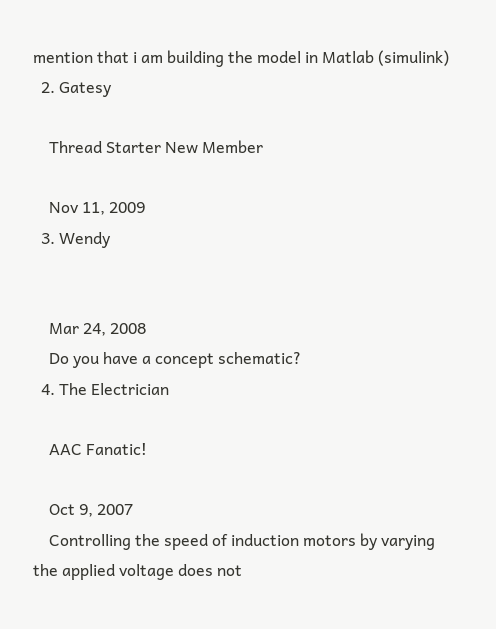mention that i am building the model in Matlab (simulink)
  2. Gatesy

    Thread Starter New Member

    Nov 11, 2009
  3. Wendy


    Mar 24, 2008
    Do you have a concept schematic?
  4. The Electrician

    AAC Fanatic!

    Oct 9, 2007
    Controlling the speed of induction motors by varying the applied voltage does not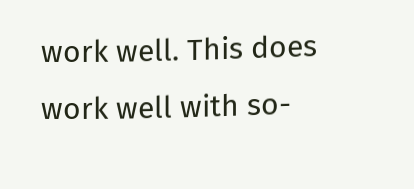work well. This does work well with so-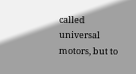called universal motors, but to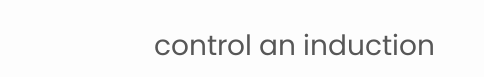control an induction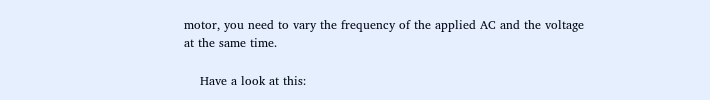motor, you need to vary the frequency of the applied AC and the voltage at the same time.

    Have a look at this: